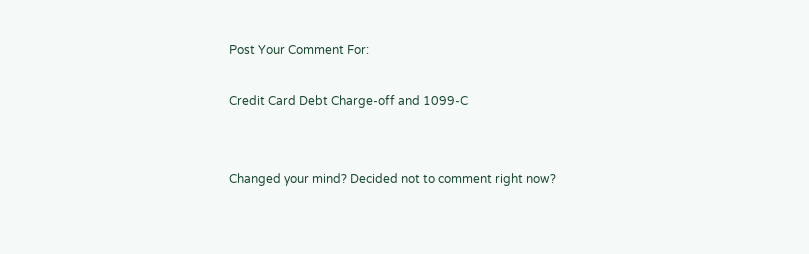Post Your Comment For:

Credit Card Debt Charge-off and 1099-C


Changed your mind? Decided not to comment right now?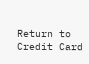Return to Credit Card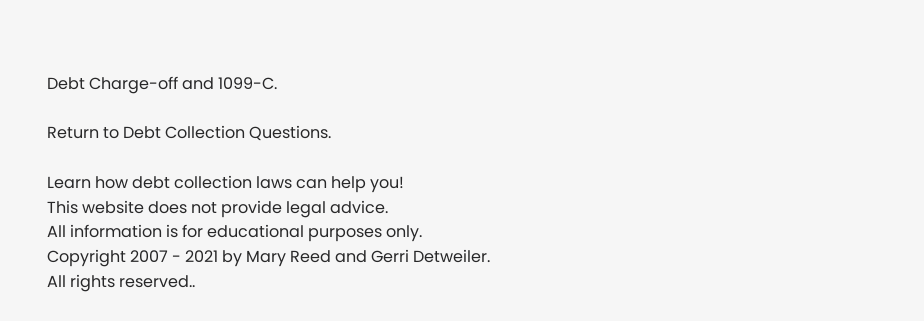Debt Charge-off and 1099-C.

Return to Debt Collection Questions.

Learn how debt collection laws can help you!
This website does not provide legal advice.
All information is for educational purposes only.
Copyright 2007 - 2021 by Mary Reed and Gerri Detweiler.
All rights reserved..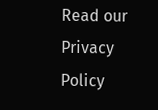Read our Privacy Policy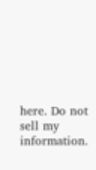here. Do not sell my information.